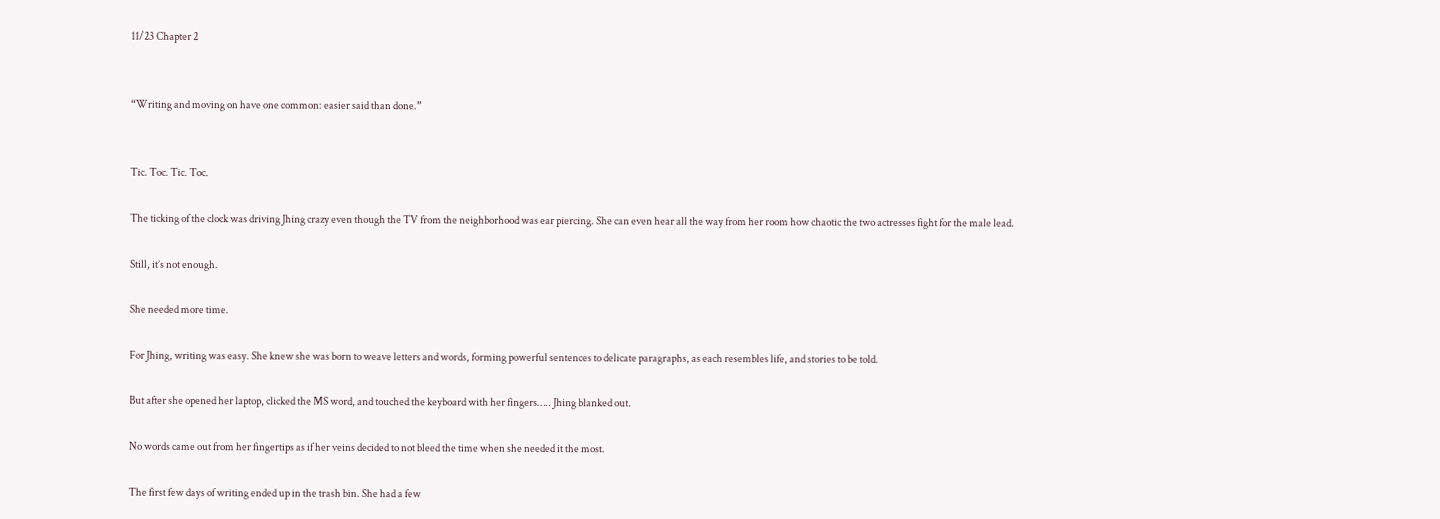11/23 Chapter 2


“Writing and moving on have one common: easier said than done.”


Tic. Toc. Tic. Toc.

The ticking of the clock was driving Jhing crazy even though the TV from the neighborhood was ear piercing. She can even hear all the way from her room how chaotic the two actresses fight for the male lead.

Still, it’s not enough.

She needed more time.

For Jhing, writing was easy. She knew she was born to weave letters and words, forming powerful sentences to delicate paragraphs, as each resembles life, and stories to be told.

But after she opened her laptop, clicked the MS word, and touched the keyboard with her fingers….. Jhing blanked out.

No words came out from her fingertips as if her veins decided to not bleed the time when she needed it the most.

The first few days of writing ended up in the trash bin. She had a few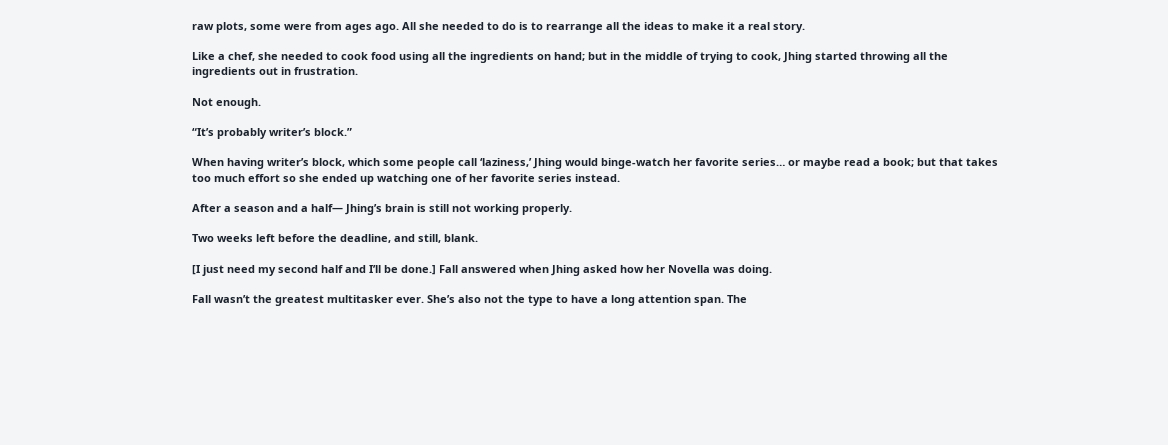raw plots, some were from ages ago. All she needed to do is to rearrange all the ideas to make it a real story.

Like a chef, she needed to cook food using all the ingredients on hand; but in the middle of trying to cook, Jhing started throwing all the ingredients out in frustration.

Not enough.

“It’s probably writer’s block.”

When having writer’s block, which some people call ‘laziness,’ Jhing would binge-watch her favorite series… or maybe read a book; but that takes too much effort so she ended up watching one of her favorite series instead.

After a season and a half— Jhing’s brain is still not working properly.

Two weeks left before the deadline, and still, blank.

[I just need my second half and I’ll be done.] Fall answered when Jhing asked how her Novella was doing.

Fall wasn’t the greatest multitasker ever. She’s also not the type to have a long attention span. The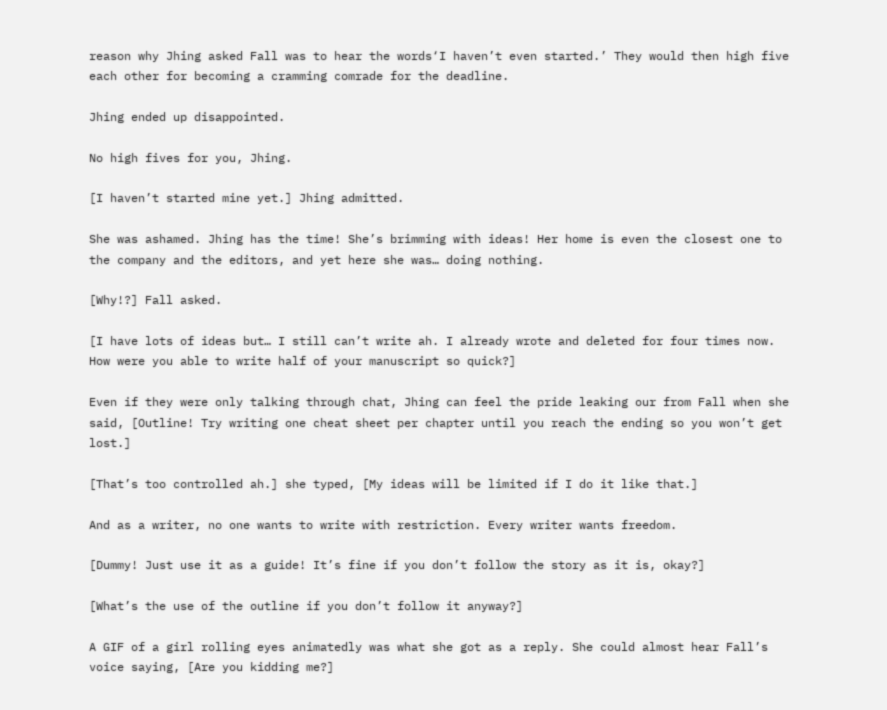reason why Jhing asked Fall was to hear the words‘I haven’t even started.’ They would then high five each other for becoming a cramming comrade for the deadline.

Jhing ended up disappointed.

No high fives for you, Jhing.

[I haven’t started mine yet.] Jhing admitted.

She was ashamed. Jhing has the time! She’s brimming with ideas! Her home is even the closest one to the company and the editors, and yet here she was… doing nothing.

[Why!?] Fall asked.

[I have lots of ideas but… I still can’t write ah. I already wrote and deleted for four times now. How were you able to write half of your manuscript so quick?]

Even if they were only talking through chat, Jhing can feel the pride leaking our from Fall when she said, [Outline! Try writing one cheat sheet per chapter until you reach the ending so you won’t get lost.]

[That’s too controlled ah.] she typed, [My ideas will be limited if I do it like that.]

And as a writer, no one wants to write with restriction. Every writer wants freedom.

[Dummy! Just use it as a guide! It’s fine if you don’t follow the story as it is, okay?]

[What’s the use of the outline if you don’t follow it anyway?]

A GIF of a girl rolling eyes animatedly was what she got as a reply. She could almost hear Fall’s voice saying, [Are you kidding me?]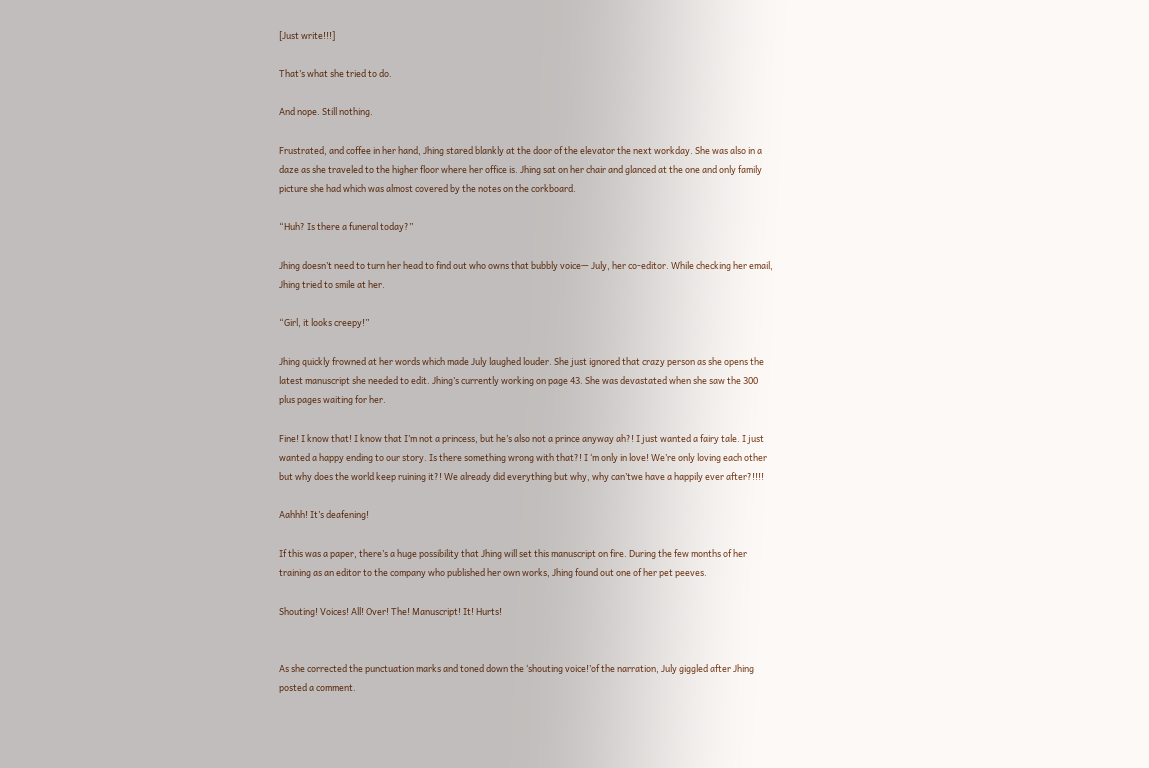[Just write!!!]

That’s what she tried to do.

And nope. Still nothing.

Frustrated, and coffee in her hand, Jhing stared blankly at the door of the elevator the next workday. She was also in a daze as she traveled to the higher floor where her office is. Jhing sat on her chair and glanced at the one and only family picture she had which was almost covered by the notes on the corkboard.

“Huh? Is there a funeral today?”

Jhing doesn’t need to turn her head to find out who owns that bubbly voice— July, her co-editor. While checking her email, Jhing tried to smile at her.

“Girl, it looks creepy!”

Jhing quickly frowned at her words which made July laughed louder. She just ignored that crazy person as she opens the latest manuscript she needed to edit. Jhing’s currently working on page 43. She was devastated when she saw the 300 plus pages waiting for her.

Fine! I know that! I know that I’m not a princess, but he’s also not a prince anyway ah?! I just wanted a fairy tale. I just wanted a happy ending to our story. Is there something wrong with that?! I ‘m only in love! We’re only loving each other but why does the world keep ruining it?! We already did everything but why, why can’twe have a happily ever after?!!!!

Aahhh! It’s deafening!

If this was a paper, there’s a huge possibility that Jhing will set this manuscript on fire. During the few months of her training as an editor to the company who published her own works, Jhing found out one of her pet peeves.

Shouting! Voices! All! Over! The! Manuscript! It! Hurts!


As she corrected the punctuation marks and toned down the ‘shouting voice!’of the narration, July giggled after Jhing posted a comment.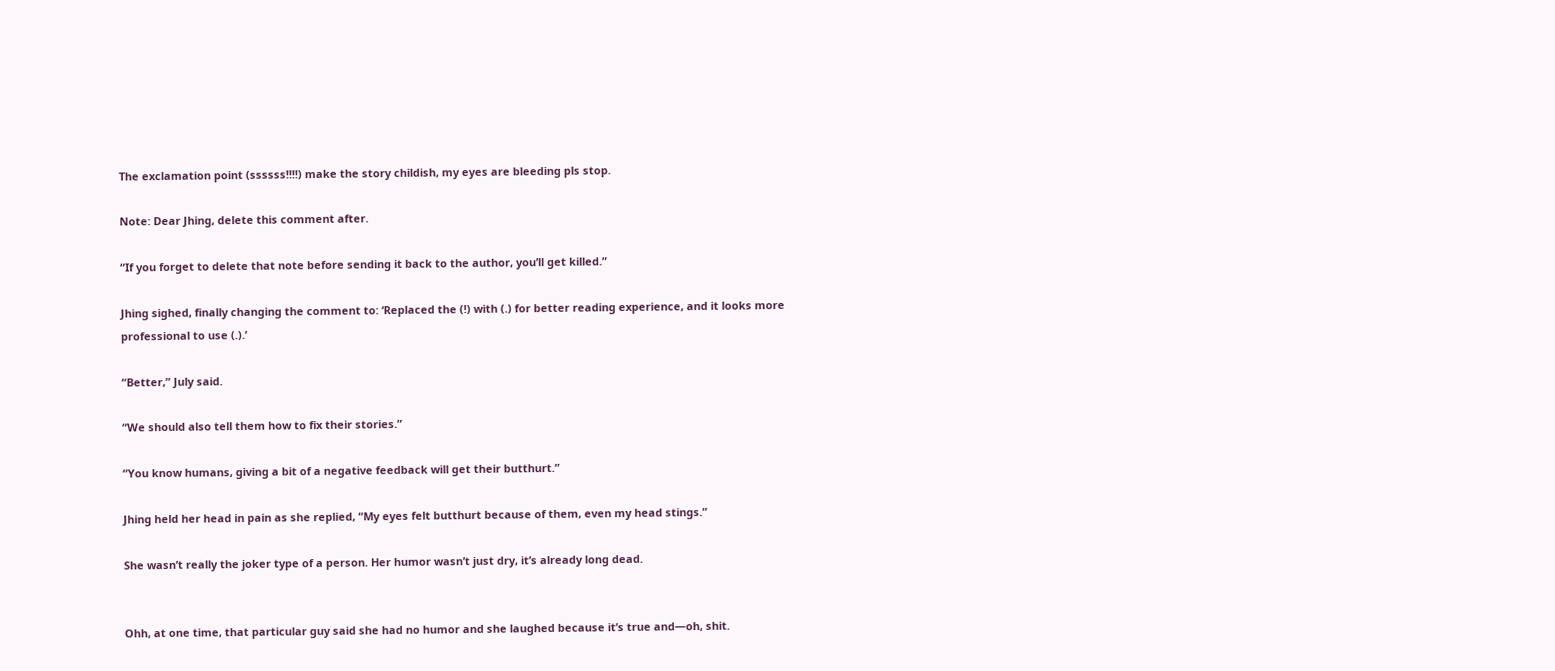The exclamation point (ssssss!!!!) make the story childish, my eyes are bleeding pls stop.

Note: Dear Jhing, delete this comment after.

“If you forget to delete that note before sending it back to the author, you’ll get killed.”

Jhing sighed, finally changing the comment to: ‘Replaced the (!) with (.) for better reading experience, and it looks more professional to use (.).’

“Better,” July said.

“We should also tell them how to fix their stories.”

“You know humans, giving a bit of a negative feedback will get their butthurt.”

Jhing held her head in pain as she replied, “My eyes felt butthurt because of them, even my head stings.”

She wasn’t really the joker type of a person. Her humor wasn’t just dry, it’s already long dead.


Ohh, at one time, that particular guy said she had no humor and she laughed because it’s true and—oh, shit.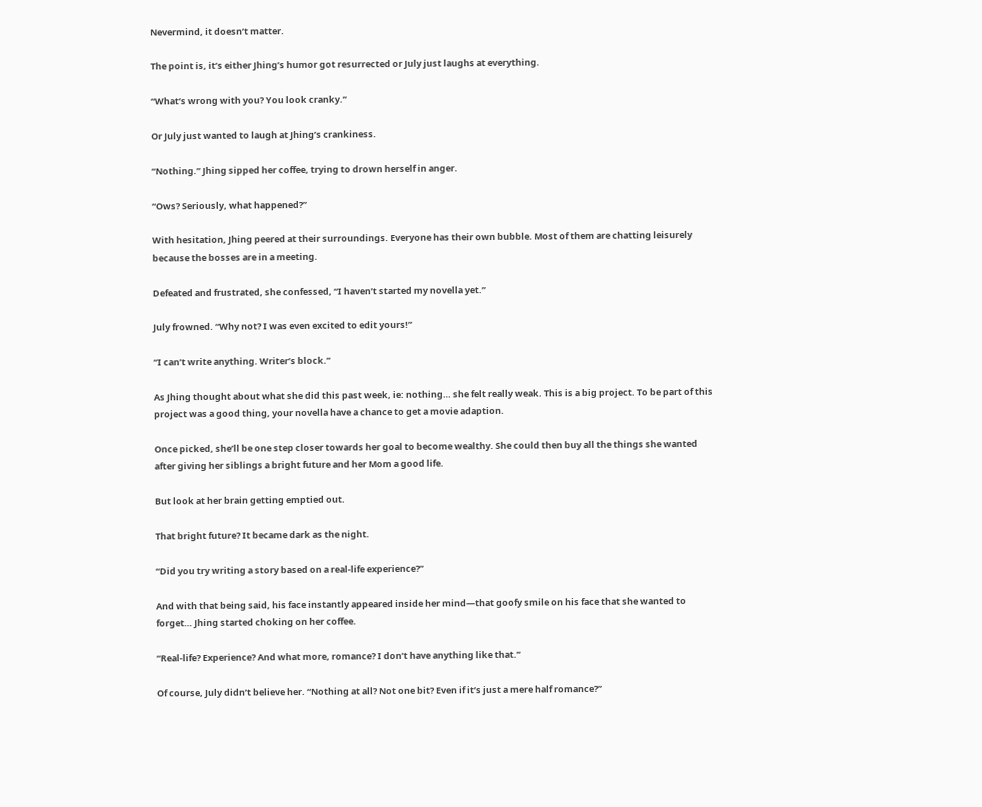Nevermind, it doesn’t matter.

The point is, it’s either Jhing’s humor got resurrected or July just laughs at everything.

“What’s wrong with you? You look cranky.”

Or July just wanted to laugh at Jhing’s crankiness.

“Nothing.” Jhing sipped her coffee, trying to drown herself in anger.

“Ows? Seriously, what happened?”

With hesitation, Jhing peered at their surroundings. Everyone has their own bubble. Most of them are chatting leisurely because the bosses are in a meeting.

Defeated and frustrated, she confessed, “I haven’t started my novella yet.”

July frowned. “Why not? I was even excited to edit yours!”

“I can’t write anything. Writer’s block.”

As Jhing thought about what she did this past week, ie: nothing… she felt really weak. This is a big project. To be part of this project was a good thing, your novella have a chance to get a movie adaption.

Once picked, she’ll be one step closer towards her goal to become wealthy. She could then buy all the things she wanted after giving her siblings a bright future and her Mom a good life.

But look at her brain getting emptied out.

That bright future? It became dark as the night.

“Did you try writing a story based on a real-life experience?”

And with that being said, his face instantly appeared inside her mind—that goofy smile on his face that she wanted to forget… Jhing started choking on her coffee.

“Real-life? Experience? And what more, romance? I don’t have anything like that.”

Of course, July didn’t believe her. “Nothing at all? Not one bit? Even if it’s just a mere half romance?”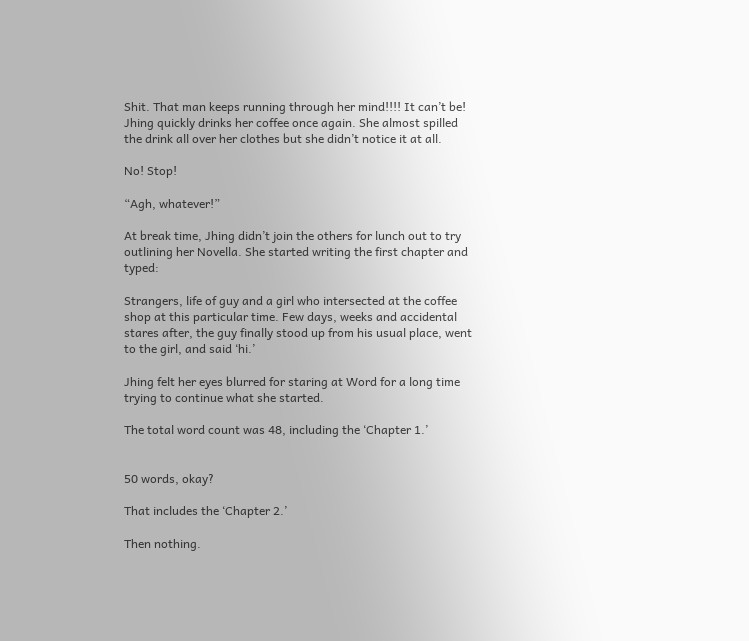Shit. That man keeps running through her mind!!!! It can’t be! Jhing quickly drinks her coffee once again. She almost spilled the drink all over her clothes but she didn’t notice it at all.

No! Stop!

“Agh, whatever!”

At break time, Jhing didn’t join the others for lunch out to try outlining her Novella. She started writing the first chapter and typed:

Strangers, life of guy and a girl who intersected at the coffee shop at this particular time. Few days, weeks and accidental stares after, the guy finally stood up from his usual place, went to the girl, and said ‘hi.’

Jhing felt her eyes blurred for staring at Word for a long time trying to continue what she started.

The total word count was 48, including the ‘Chapter 1.’


50 words, okay?

That includes the ‘Chapter 2.’

Then nothing.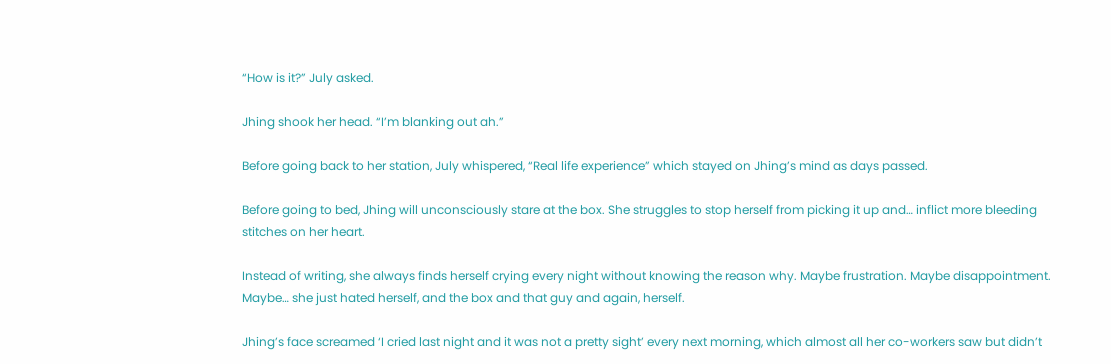“How is it?” July asked.

Jhing shook her head. “I’m blanking out ah.”

Before going back to her station, July whispered, “Real life experience” which stayed on Jhing’s mind as days passed.

Before going to bed, Jhing will unconsciously stare at the box. She struggles to stop herself from picking it up and… inflict more bleeding stitches on her heart.

Instead of writing, she always finds herself crying every night without knowing the reason why. Maybe frustration. Maybe disappointment. Maybe… she just hated herself, and the box and that guy and again, herself.

Jhing’s face screamed ‘I cried last night and it was not a pretty sight’ every next morning, which almost all her co-workers saw but didn’t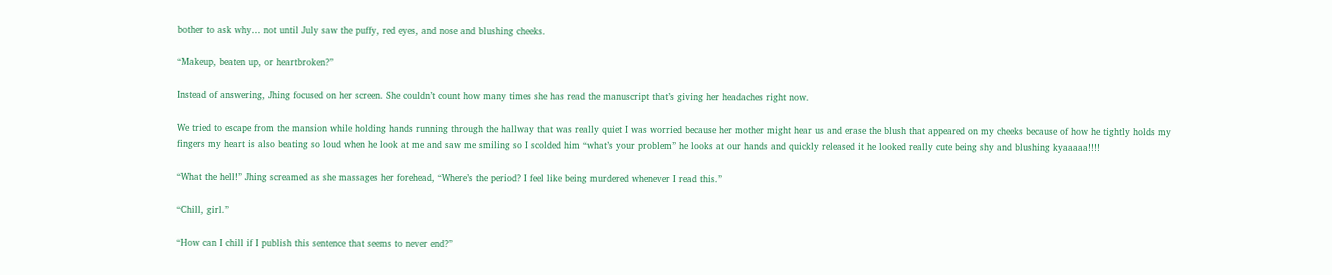bother to ask why… not until July saw the puffy, red eyes, and nose and blushing cheeks.

“Makeup, beaten up, or heartbroken?”

Instead of answering, Jhing focused on her screen. She couldn’t count how many times she has read the manuscript that’s giving her headaches right now.

We tried to escape from the mansion while holding hands running through the hallway that was really quiet I was worried because her mother might hear us and erase the blush that appeared on my cheeks because of how he tightly holds my fingers my heart is also beating so loud when he look at me and saw me smiling so I scolded him “what’s your problem” he looks at our hands and quickly released it he looked really cute being shy and blushing kyaaaaa!!!!

“What the hell!” Jhing screamed as she massages her forehead, “Where’s the period? I feel like being murdered whenever I read this.”

“Chill, girl.”

“How can I chill if I publish this sentence that seems to never end?”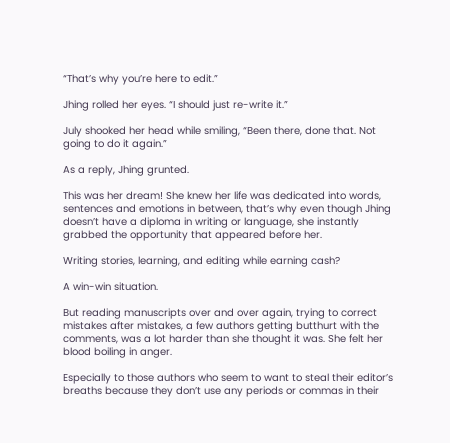“That’s why you’re here to edit.”

Jhing rolled her eyes. “I should just re-write it.”

July shooked her head while smiling, “Been there, done that. Not going to do it again.”

As a reply, Jhing grunted.

This was her dream! She knew her life was dedicated into words, sentences and emotions in between, that’s why even though Jhing doesn’t have a diploma in writing or language, she instantly grabbed the opportunity that appeared before her.

Writing stories, learning, and editing while earning cash?

A win-win situation.

But reading manuscripts over and over again, trying to correct mistakes after mistakes, a few authors getting butthurt with the comments, was a lot harder than she thought it was. She felt her blood boiling in anger.

Especially to those authors who seem to want to steal their editor’s breaths because they don’t use any periods or commas in their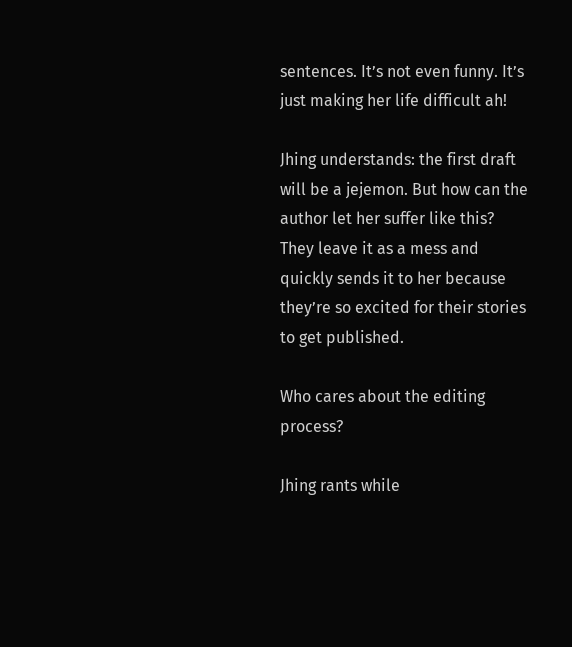sentences. It’s not even funny. It’s just making her life difficult ah!

Jhing understands: the first draft will be a jejemon. But how can the author let her suffer like this? They leave it as a mess and quickly sends it to her because they’re so excited for their stories to get published.

Who cares about the editing process?

Jhing rants while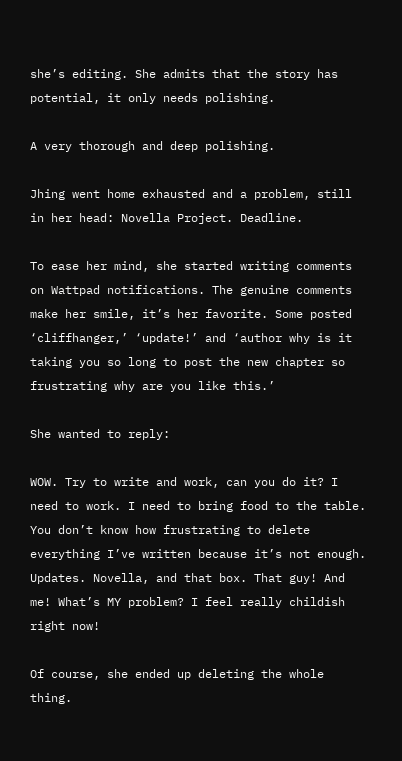she’s editing. She admits that the story has potential, it only needs polishing.

A very thorough and deep polishing.

Jhing went home exhausted and a problem, still in her head: Novella Project. Deadline.

To ease her mind, she started writing comments on Wattpad notifications. The genuine comments make her smile, it’s her favorite. Some posted ‘cliffhanger,’ ‘update!’ and ‘author why is it taking you so long to post the new chapter so frustrating why are you like this.’

She wanted to reply:

WOW. Try to write and work, can you do it? I need to work. I need to bring food to the table. You don’t know how frustrating to delete everything I’ve written because it’s not enough. Updates. Novella, and that box. That guy! And me! What’s MY problem? I feel really childish right now!

Of course, she ended up deleting the whole thing.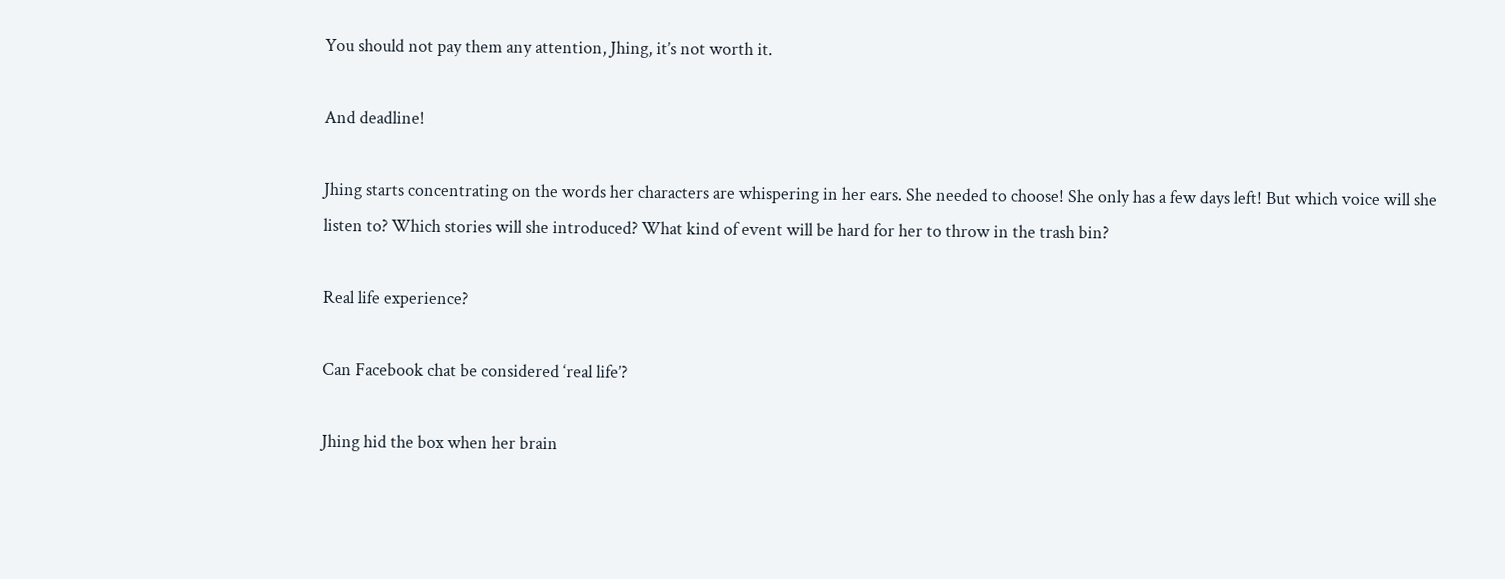You should not pay them any attention, Jhing, it’s not worth it.

And deadline!

Jhing starts concentrating on the words her characters are whispering in her ears. She needed to choose! She only has a few days left! But which voice will she listen to? Which stories will she introduced? What kind of event will be hard for her to throw in the trash bin?

Real life experience?

Can Facebook chat be considered ‘real life’?

Jhing hid the box when her brain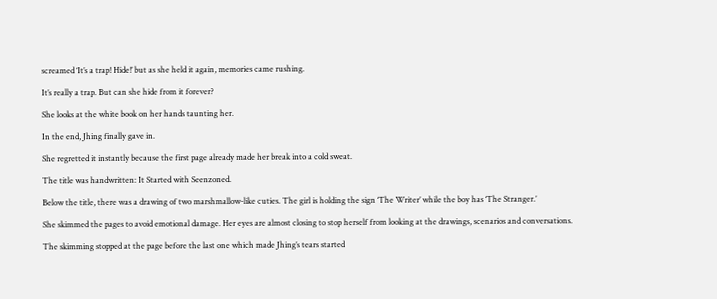screamed ‘It’s a trap! Hide!’ but as she held it again, memories came rushing.

It’s really a trap. But can she hide from it forever?

She looks at the white book on her hands taunting her.

In the end, Jhing finally gave in.

She regretted it instantly because the first page already made her break into a cold sweat.

The title was handwritten: It Started with Seenzoned.

Below the title, there was a drawing of two marshmallow-like cuties. The girl is holding the sign ‘The Writer’ while the boy has ‘The Stranger.’

She skimmed the pages to avoid emotional damage. Her eyes are almost closing to stop herself from looking at the drawings, scenarios and conversations.

The skimming stopped at the page before the last one which made Jhing’s tears started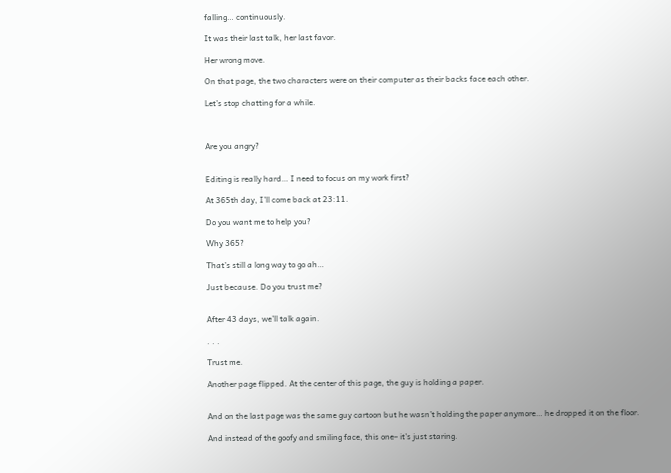falling… continuously.

It was their last talk, her last favor.

Her wrong move.

On that page, the two characters were on their computer as their backs face each other.

Let’s stop chatting for a while.



Are you angry?


Editing is really hard… I need to focus on my work first?

At 365th day, I’ll come back at 23:11.

Do you want me to help you?

Why 365?

That’s still a long way to go ah…

Just because. Do you trust me?


After 43 days, we’ll talk again.

. . .

Trust me.

Another page flipped. At the center of this page, the guy is holding a paper.


And on the last page was the same guy cartoon but he wasn’t holding the paper anymore… he dropped it on the floor.

And instead of the goofy and smiling face, this one– it’s just staring.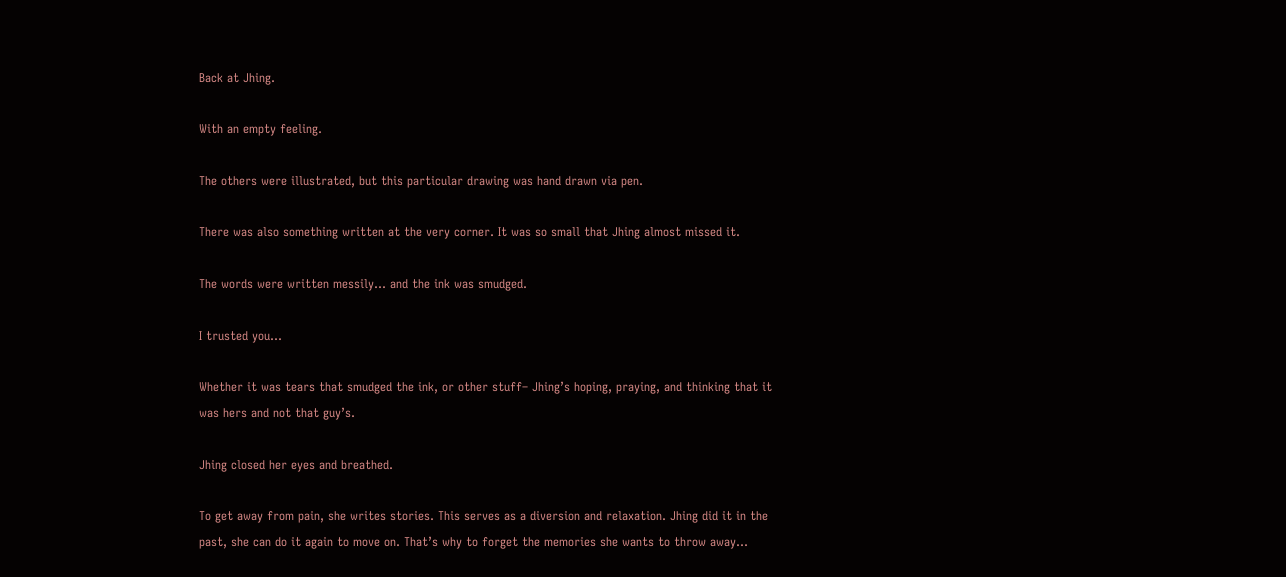Back at Jhing.

With an empty feeling.

The others were illustrated, but this particular drawing was hand drawn via pen.

There was also something written at the very corner. It was so small that Jhing almost missed it.

The words were written messily… and the ink was smudged.

I trusted you…

Whether it was tears that smudged the ink, or other stuff– Jhing’s hoping, praying, and thinking that it was hers and not that guy’s.

Jhing closed her eyes and breathed.

To get away from pain, she writes stories. This serves as a diversion and relaxation. Jhing did it in the past, she can do it again to move on. That’s why to forget the memories she wants to throw away…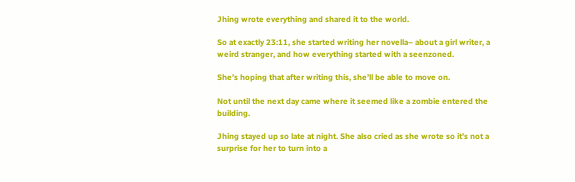Jhing wrote everything and shared it to the world.

So at exactly 23:11, she started writing her novella– about a girl writer, a weird stranger, and how everything started with a seenzoned.

She’s hoping that after writing this, she’ll be able to move on.

Not until the next day came where it seemed like a zombie entered the building.

Jhing stayed up so late at night. She also cried as she wrote so it’s not a surprise for her to turn into a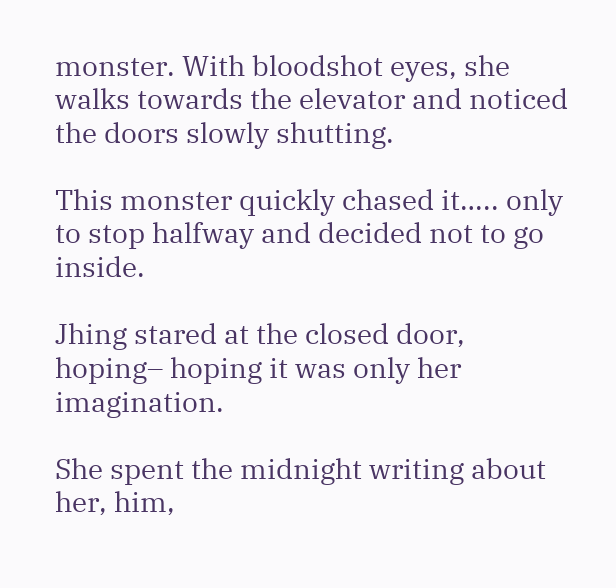monster. With bloodshot eyes, she walks towards the elevator and noticed the doors slowly shutting.

This monster quickly chased it….. only to stop halfway and decided not to go inside.

Jhing stared at the closed door, hoping– hoping it was only her imagination.

She spent the midnight writing about her, him,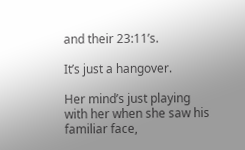and their 23:11’s.

It’s just a hangover.

Her mind’s just playing with her when she saw his familiar face,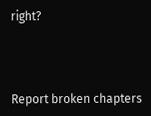right?



Report broken chapters